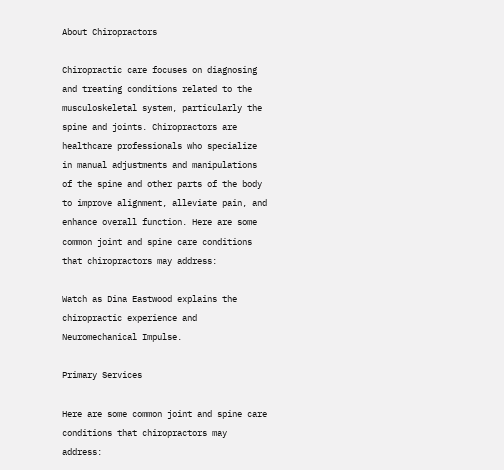About Chiropractors

Chiropractic care focuses on diagnosing and treating conditions related to the musculoskeletal system, particularly the spine and joints. Chiropractors are healthcare professionals who specialize in manual adjustments and manipulations of the spine and other parts of the body to improve alignment, alleviate pain, and enhance overall function. Here are some common joint and spine care conditions that chiropractors may address:

Watch as Dina Eastwood explains the chiropractic experience and Neuromechanical Impulse.

Primary Services

Here are some common joint and spine care conditions that chiropractors may address: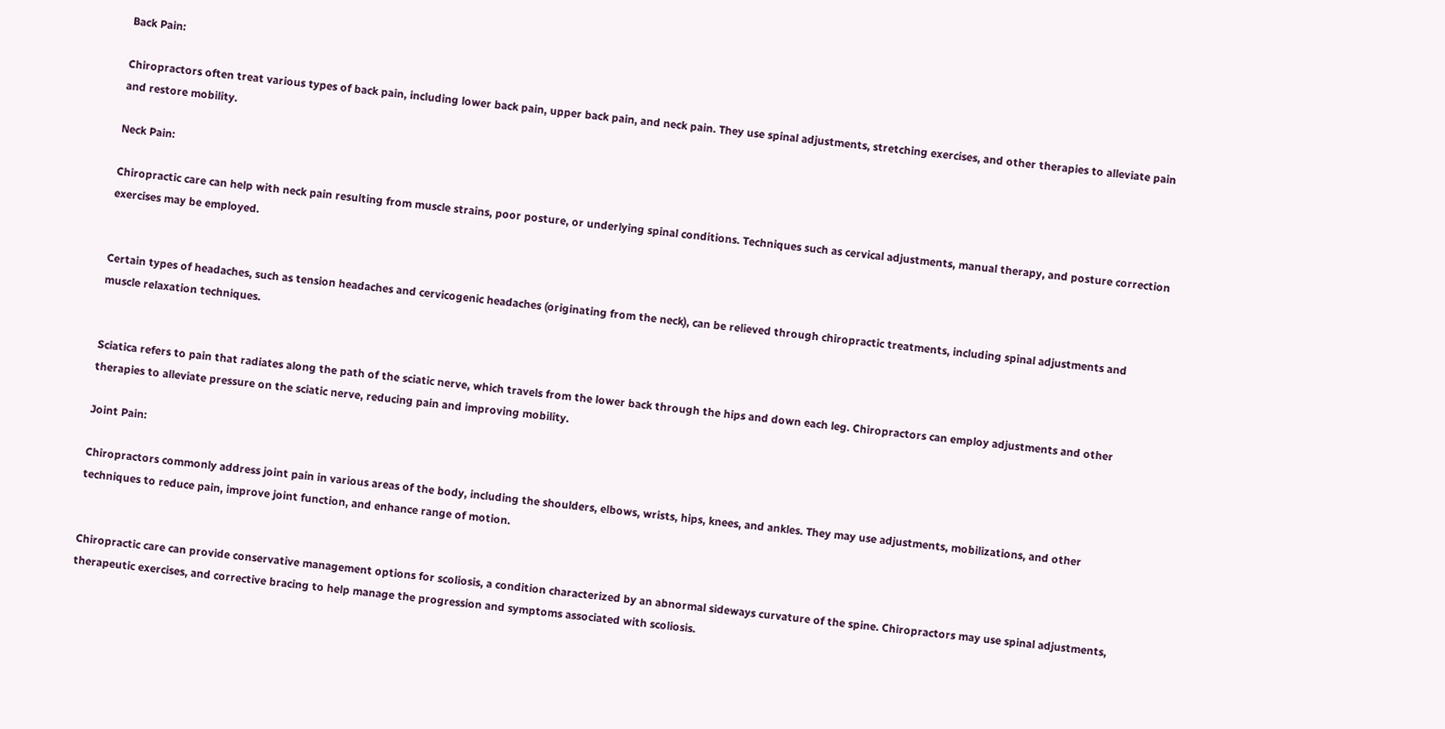Back Pain:

Chiropractors often treat various types of back pain, including lower back pain, upper back pain, and neck pain. They use spinal adjustments, stretching exercises, and other therapies to alleviate pain and restore mobility.

Neck Pain:

Chiropractic care can help with neck pain resulting from muscle strains, poor posture, or underlying spinal conditions. Techniques such as cervical adjustments, manual therapy, and posture correction exercises may be employed.


Certain types of headaches, such as tension headaches and cervicogenic headaches (originating from the neck), can be relieved through chiropractic treatments, including spinal adjustments and muscle relaxation techniques.


Sciatica refers to pain that radiates along the path of the sciatic nerve, which travels from the lower back through the hips and down each leg. Chiropractors can employ adjustments and other therapies to alleviate pressure on the sciatic nerve, reducing pain and improving mobility.

Joint Pain:

Chiropractors commonly address joint pain in various areas of the body, including the shoulders, elbows, wrists, hips, knees, and ankles. They may use adjustments, mobilizations, and other techniques to reduce pain, improve joint function, and enhance range of motion.


Chiropractic care can provide conservative management options for scoliosis, a condition characterized by an abnormal sideways curvature of the spine. Chiropractors may use spinal adjustments, therapeutic exercises, and corrective bracing to help manage the progression and symptoms associated with scoliosis.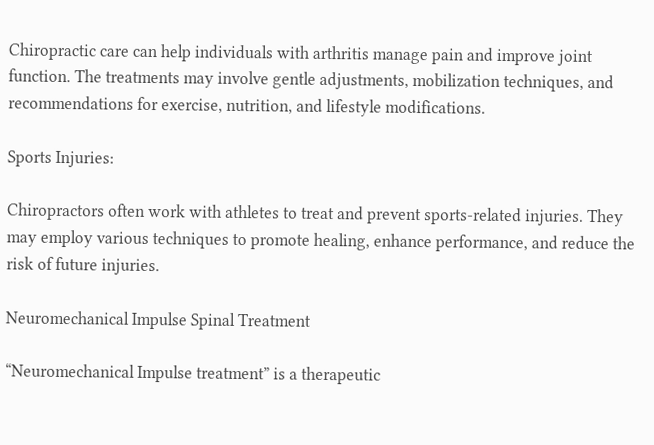Chiropractic care can help individuals with arthritis manage pain and improve joint function. The treatments may involve gentle adjustments, mobilization techniques, and recommendations for exercise, nutrition, and lifestyle modifications.

Sports Injuries:

Chiropractors often work with athletes to treat and prevent sports-related injuries. They may employ various techniques to promote healing, enhance performance, and reduce the risk of future injuries.

Neuromechanical Impulse Spinal Treatment

“Neuromechanical Impulse treatment” is a therapeutic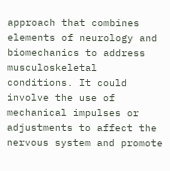approach that combines elements of neurology and biomechanics to address musculoskeletal conditions. It could involve the use of mechanical impulses or adjustments to affect the nervous system and promote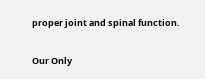proper joint and spinal function.

Our Only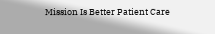Mission Is Better Patient Care